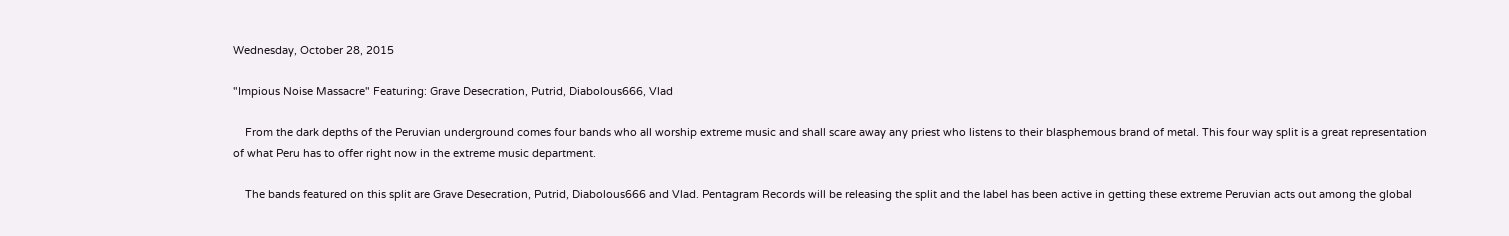Wednesday, October 28, 2015

"Impious Noise Massacre" Featuring: Grave Desecration, Putrid, Diabolous666, Vlad

    From the dark depths of the Peruvian underground comes four bands who all worship extreme music and shall scare away any priest who listens to their blasphemous brand of metal. This four way split is a great representation of what Peru has to offer right now in the extreme music department.

    The bands featured on this split are Grave Desecration, Putrid, Diabolous666 and Vlad. Pentagram Records will be releasing the split and the label has been active in getting these extreme Peruvian acts out among the global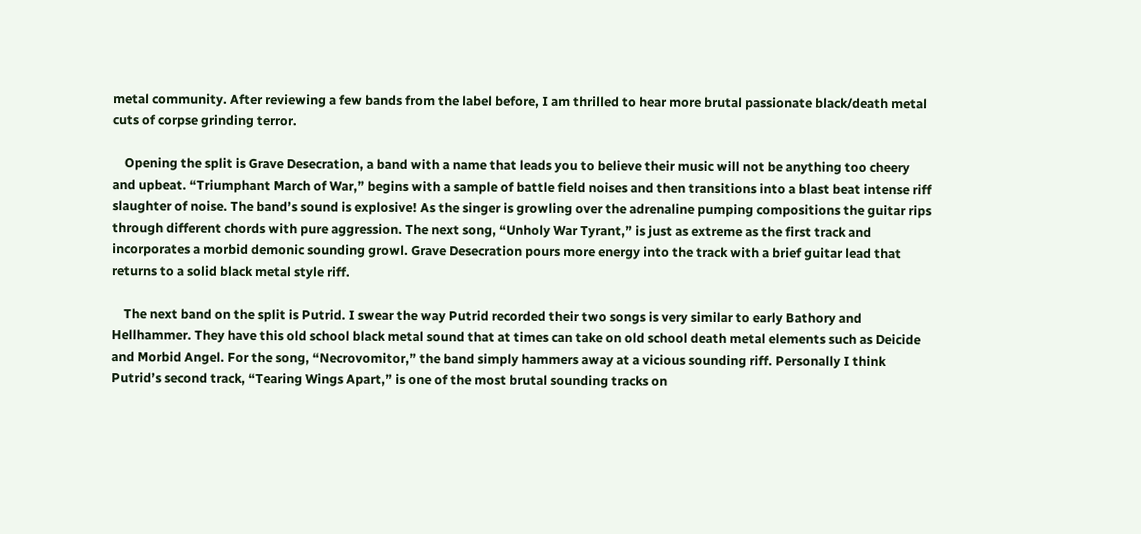metal community. After reviewing a few bands from the label before, I am thrilled to hear more brutal passionate black/death metal cuts of corpse grinding terror.

    Opening the split is Grave Desecration, a band with a name that leads you to believe their music will not be anything too cheery and upbeat. “Triumphant March of War,” begins with a sample of battle field noises and then transitions into a blast beat intense riff slaughter of noise. The band’s sound is explosive! As the singer is growling over the adrenaline pumping compositions the guitar rips through different chords with pure aggression. The next song, “Unholy War Tyrant,” is just as extreme as the first track and incorporates a morbid demonic sounding growl. Grave Desecration pours more energy into the track with a brief guitar lead that returns to a solid black metal style riff.

    The next band on the split is Putrid. I swear the way Putrid recorded their two songs is very similar to early Bathory and Hellhammer. They have this old school black metal sound that at times can take on old school death metal elements such as Deicide and Morbid Angel. For the song, “Necrovomitor,” the band simply hammers away at a vicious sounding riff. Personally I think Putrid’s second track, “Tearing Wings Apart,” is one of the most brutal sounding tracks on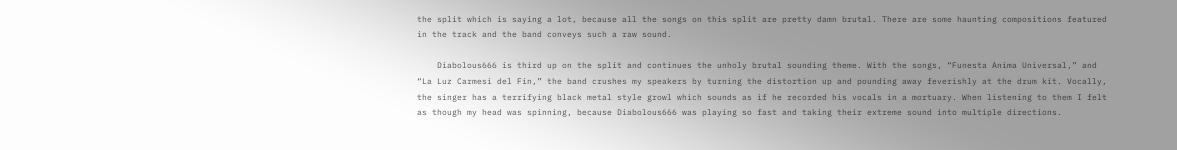the split which is saying a lot, because all the songs on this split are pretty damn brutal. There are some haunting compositions featured in the track and the band conveys such a raw sound.

    Diabolous666 is third up on the split and continues the unholy brutal sounding theme. With the songs, “Funesta Anima Universal,” and “La Luz Carmesi del Fin,” the band crushes my speakers by turning the distortion up and pounding away feverishly at the drum kit. Vocally, the singer has a terrifying black metal style growl which sounds as if he recorded his vocals in a mortuary. When listening to them I felt as though my head was spinning, because Diabolous666 was playing so fast and taking their extreme sound into multiple directions.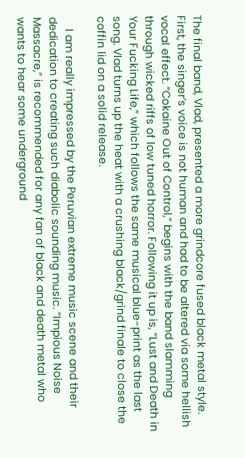The final band, Vlad, presented a more grindcore fused black metal style. First, the singer’s voice is not human and had to be altered via some hellish vocal effect. “Cokaine Out of Control,” begins with the band slamming through wicked riffs of low tuned horror. Following it up is, “Lust and Death in Your Fucking Life,” which follows the same musical blue-print as the last song. Vlad turns up the heat with a crushing black/grind finale to close the coffin lid on a solid release.

    I am really impressed by the Peruvian extreme music scene and their dedication to creating such diabolic sounding music. “Impious Noise Massacre,” is recommended for any fan of black and death metal who wants to hear some underground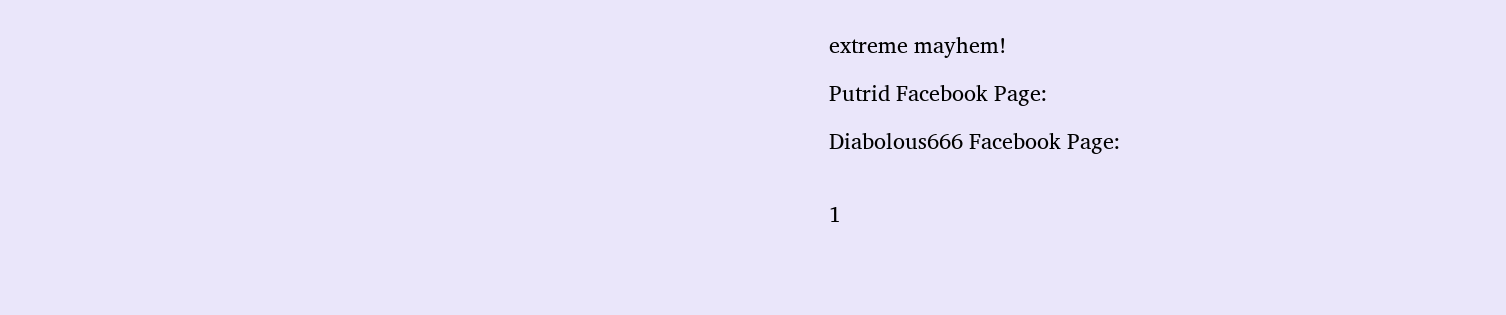extreme mayhem!

Putrid Facebook Page:

Diabolous666 Facebook Page:


1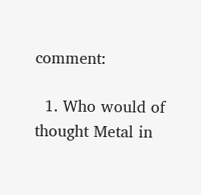comment:

  1. Who would of thought Metal in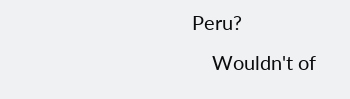Peru?
    Wouldn't of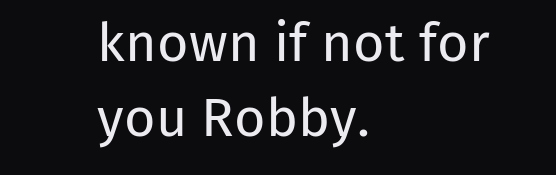known if not for you Robby.